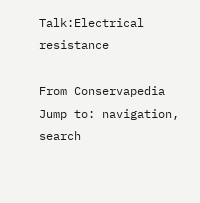Talk:Electrical resistance

From Conservapedia
Jump to: navigation, search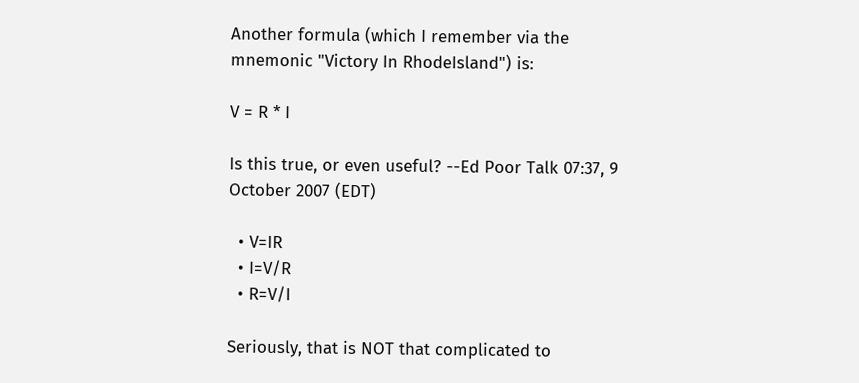Another formula (which I remember via the mnemonic "Victory In RhodeIsland") is:

V = R * I

Is this true, or even useful? --Ed Poor Talk 07:37, 9 October 2007 (EDT)

  • V=IR
  • I=V/R
  • R=V/I

Seriously, that is NOT that complicated to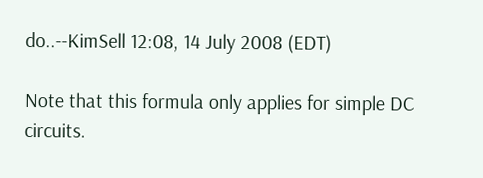do..--KimSell 12:08, 14 July 2008 (EDT)

Note that this formula only applies for simple DC circuits.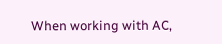When working with AC,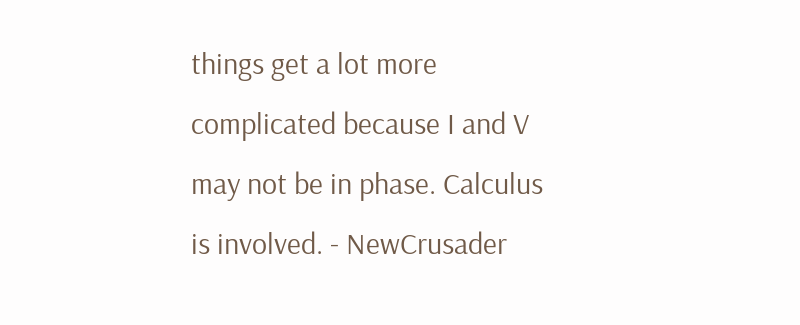things get a lot more complicated because I and V may not be in phase. Calculus is involved. - NewCrusader